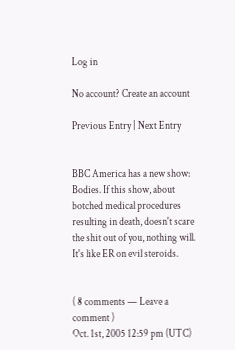Log in

No account? Create an account

Previous Entry | Next Entry


BBC America has a new show: Bodies. If this show, about botched medical procedures resulting in death, doesn't scare the shit out of you, nothing will. It's like ER on evil steroids.


( 8 comments — Leave a comment )
Oct. 1st, 2005 12:59 pm (UTC)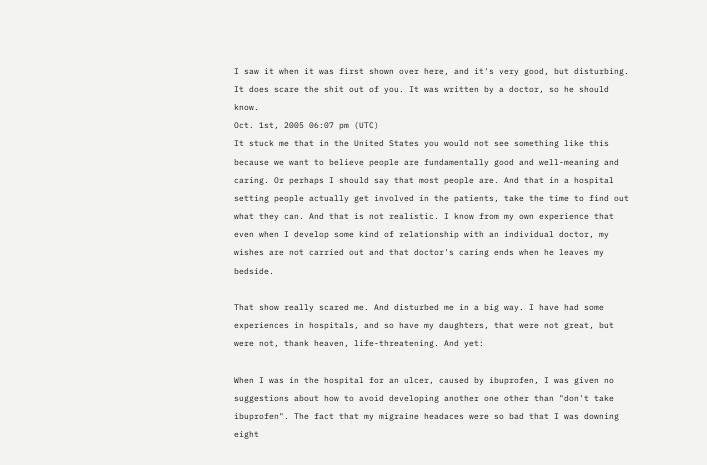I saw it when it was first shown over here, and it's very good, but disturbing. It does scare the shit out of you. It was written by a doctor, so he should know.
Oct. 1st, 2005 06:07 pm (UTC)
It stuck me that in the United States you would not see something like this because we want to believe people are fundamentally good and well-meaning and caring. Or perhaps I should say that most people are. And that in a hospital setting people actually get involved in the patients, take the time to find out what they can. And that is not realistic. I know from my own experience that even when I develop some kind of relationship with an individual doctor, my wishes are not carried out and that doctor's caring ends when he leaves my bedside.

That show really scared me. And disturbed me in a big way. I have had some experiences in hospitals, and so have my daughters, that were not great, but were not, thank heaven, life-threatening. And yet:

When I was in the hospital for an ulcer, caused by ibuprofen, I was given no suggestions about how to avoid developing another one other than "don't take ibuprofen". The fact that my migraine headaces were so bad that I was downing eight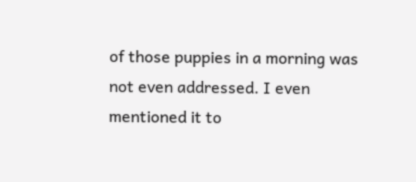of those puppies in a morning was not even addressed. I even mentioned it to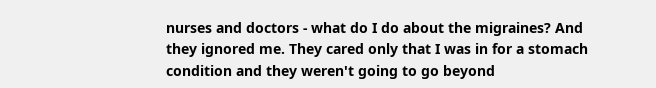nurses and doctors - what do I do about the migraines? And they ignored me. They cared only that I was in for a stomach condition and they weren't going to go beyond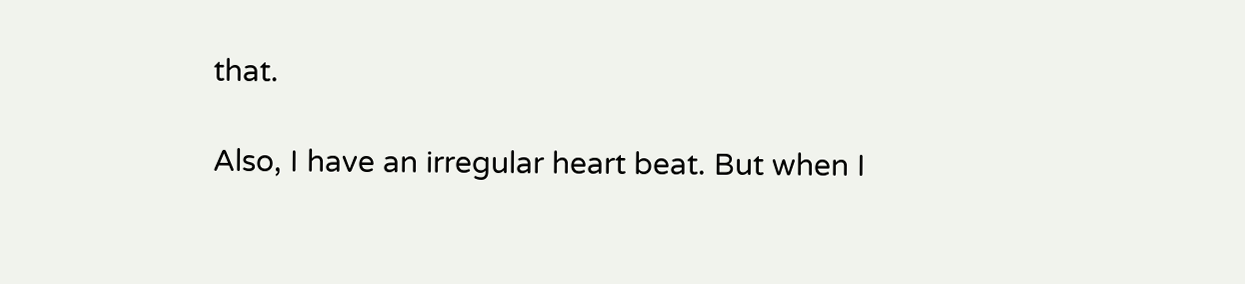that.

Also, I have an irregular heart beat. But when I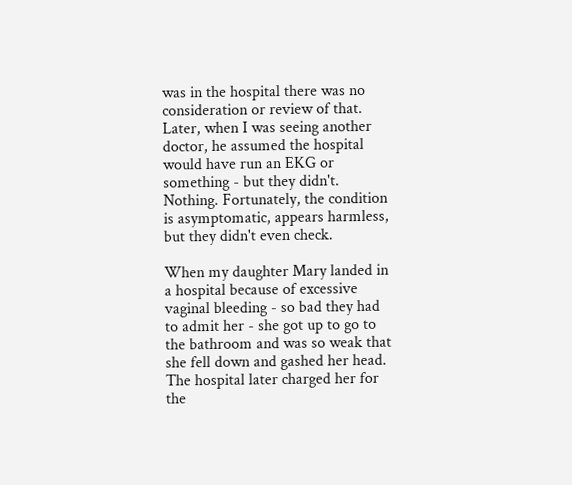was in the hospital there was no consideration or review of that. Later, when I was seeing another doctor, he assumed the hospital would have run an EKG or something - but they didn't. Nothing. Fortunately, the condition is asymptomatic, appears harmless, but they didn't even check.

When my daughter Mary landed in a hospital because of excessive vaginal bleeding - so bad they had to admit her - she got up to go to the bathroom and was so weak that she fell down and gashed her head. The hospital later charged her for the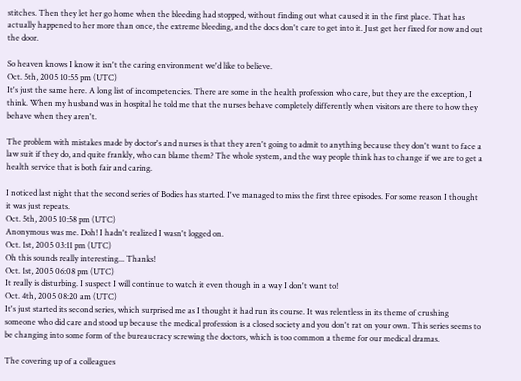stitches. Then they let her go home when the bleeding had stopped, without finding out what caused it in the first place. That has actually happened to her more than once, the extreme bleeding, and the docs don't care to get into it. Just get her fixed for now and out the door.

So heaven knows I know it isn't the caring environment we'd like to believe.
Oct. 5th, 2005 10:55 pm (UTC)
It's just the same here. A long list of incompetencies. There are some in the health profession who care, but they are the exception, I think. When my husband was in hospital he told me that the nurses behave completely differently when visitors are there to how they behave when they aren't.

The problem with mistakes made by doctor's and nurses is that they aren't going to admit to anything because they don't want to face a law suit if they do, and quite frankly, who can blame them? The whole system, and the way people think has to change if we are to get a health service that is both fair and caring.

I noticed last night that the second series of Bodies has started. I've managed to miss the first three episodes. For some reason I thought it was just repeats.
Oct. 5th, 2005 10:58 pm (UTC)
Anonymous was me. Doh! I hadn't realized I wasn't logged on.
Oct. 1st, 2005 03:11 pm (UTC)
Oh this sounds really interesting... Thanks!
Oct. 1st, 2005 06:08 pm (UTC)
It really is disturbing. I suspect I will continue to watch it even though in a way I don't want to!
Oct. 4th, 2005 08:20 am (UTC)
It's just started its second series, which surprised me as I thought it had run its course. It was relentless in its theme of crushing someone who did care and stood up because the medical profession is a closed society and you don't rat on your own. This series seems to be changing into some form of the bureaucracy screwing the doctors, which is too common a theme for our medical dramas.

The covering up of a colleagues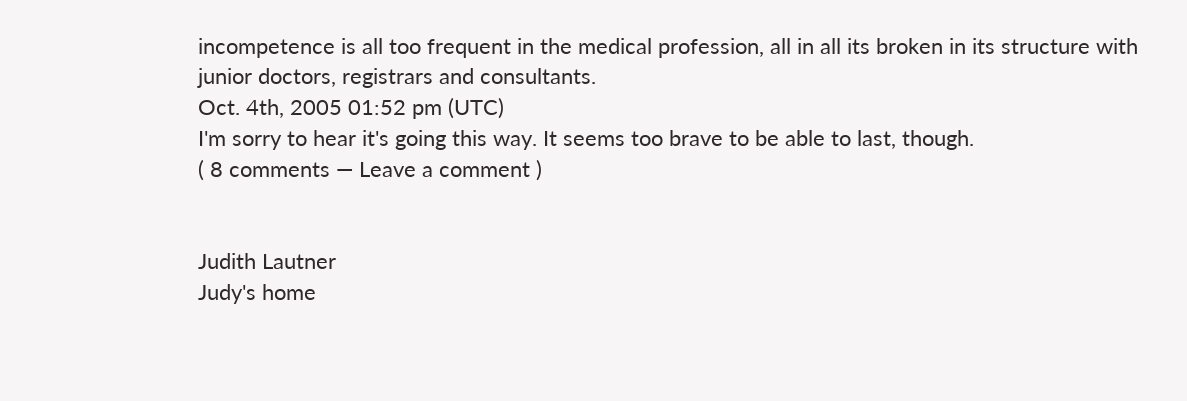incompetence is all too frequent in the medical profession, all in all its broken in its structure with junior doctors, registrars and consultants.
Oct. 4th, 2005 01:52 pm (UTC)
I'm sorry to hear it's going this way. It seems too brave to be able to last, though.
( 8 comments — Leave a comment )


Judith Lautner
Judy's home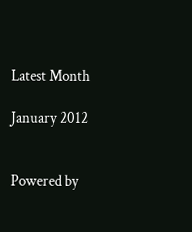Latest Month

January 2012


Powered by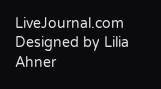LiveJournal.com
Designed by Lilia Ahner